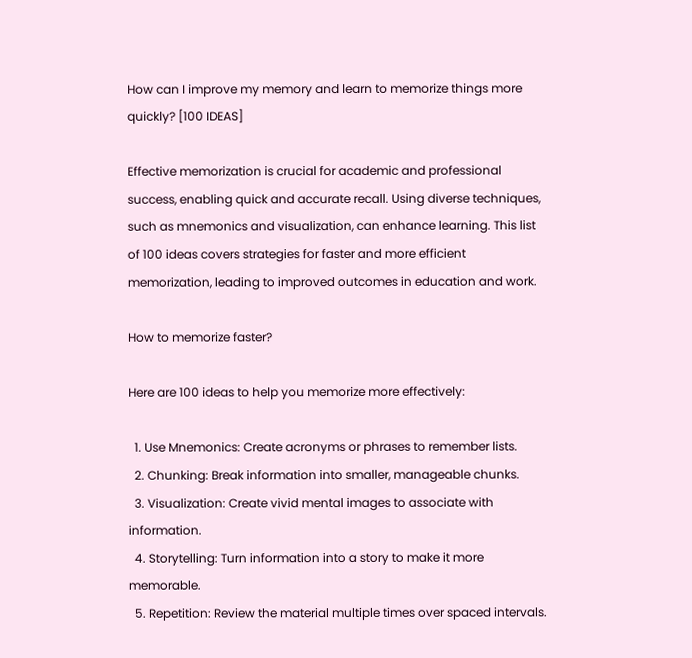How can I improve my memory and learn to memorize things more quickly? [100 IDEAS]

Effective memorization is crucial for academic and professional success, enabling quick and accurate recall. Using diverse techniques, such as mnemonics and visualization, can enhance learning. This list of 100 ideas covers strategies for faster and more efficient memorization, leading to improved outcomes in education and work.

How to memorize faster?

Here are 100 ideas to help you memorize more effectively:

  1. Use Mnemonics: Create acronyms or phrases to remember lists.
  2. Chunking: Break information into smaller, manageable chunks.
  3. Visualization: Create vivid mental images to associate with information.
  4. Storytelling: Turn information into a story to make it more memorable.
  5. Repetition: Review the material multiple times over spaced intervals.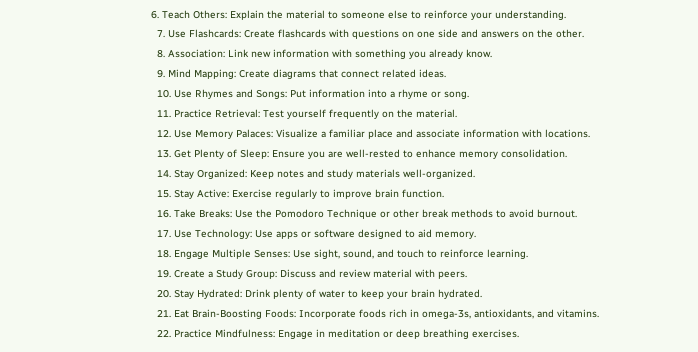6. Teach Others: Explain the material to someone else to reinforce your understanding.
  7. Use Flashcards: Create flashcards with questions on one side and answers on the other.
  8. Association: Link new information with something you already know.
  9. Mind Mapping: Create diagrams that connect related ideas.
  10. Use Rhymes and Songs: Put information into a rhyme or song.
  11. Practice Retrieval: Test yourself frequently on the material.
  12. Use Memory Palaces: Visualize a familiar place and associate information with locations.
  13. Get Plenty of Sleep: Ensure you are well-rested to enhance memory consolidation.
  14. Stay Organized: Keep notes and study materials well-organized.
  15. Stay Active: Exercise regularly to improve brain function.
  16. Take Breaks: Use the Pomodoro Technique or other break methods to avoid burnout.
  17. Use Technology: Use apps or software designed to aid memory.
  18. Engage Multiple Senses: Use sight, sound, and touch to reinforce learning.
  19. Create a Study Group: Discuss and review material with peers.
  20. Stay Hydrated: Drink plenty of water to keep your brain hydrated.
  21. Eat Brain-Boosting Foods: Incorporate foods rich in omega-3s, antioxidants, and vitamins.
  22. Practice Mindfulness: Engage in meditation or deep breathing exercises.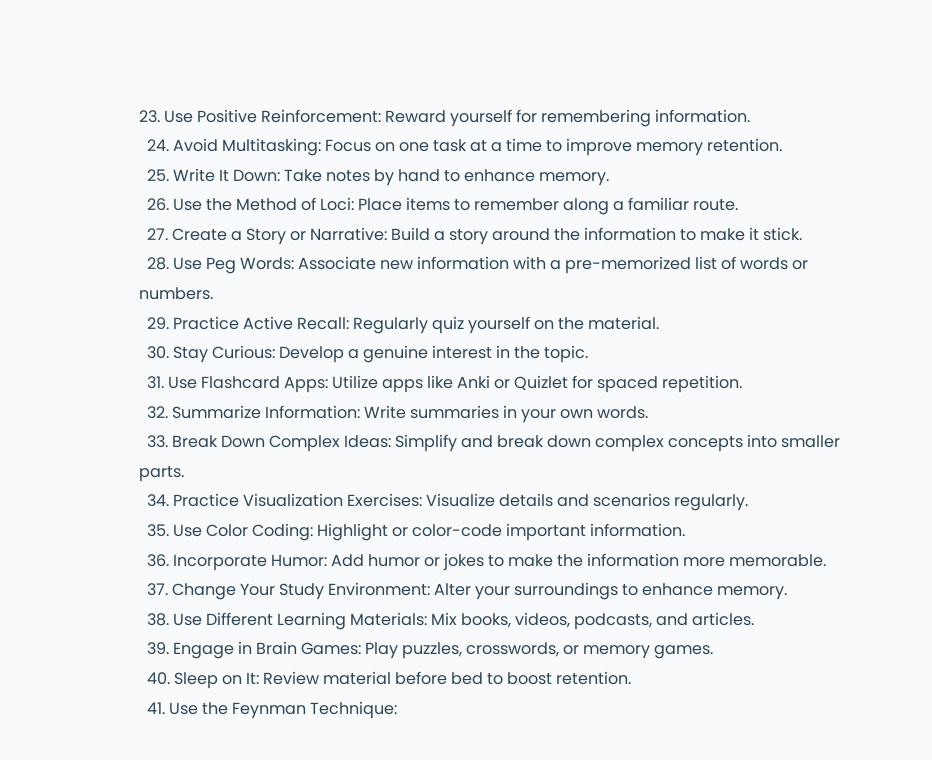23. Use Positive Reinforcement: Reward yourself for remembering information.
  24. Avoid Multitasking: Focus on one task at a time to improve memory retention.
  25. Write It Down: Take notes by hand to enhance memory.
  26. Use the Method of Loci: Place items to remember along a familiar route.
  27. Create a Story or Narrative: Build a story around the information to make it stick.
  28. Use Peg Words: Associate new information with a pre-memorized list of words or numbers.
  29. Practice Active Recall: Regularly quiz yourself on the material.
  30. Stay Curious: Develop a genuine interest in the topic.
  31. Use Flashcard Apps: Utilize apps like Anki or Quizlet for spaced repetition.
  32. Summarize Information: Write summaries in your own words.
  33. Break Down Complex Ideas: Simplify and break down complex concepts into smaller parts.
  34. Practice Visualization Exercises: Visualize details and scenarios regularly.
  35. Use Color Coding: Highlight or color-code important information.
  36. Incorporate Humor: Add humor or jokes to make the information more memorable.
  37. Change Your Study Environment: Alter your surroundings to enhance memory.
  38. Use Different Learning Materials: Mix books, videos, podcasts, and articles.
  39. Engage in Brain Games: Play puzzles, crosswords, or memory games.
  40. Sleep on It: Review material before bed to boost retention.
  41. Use the Feynman Technique: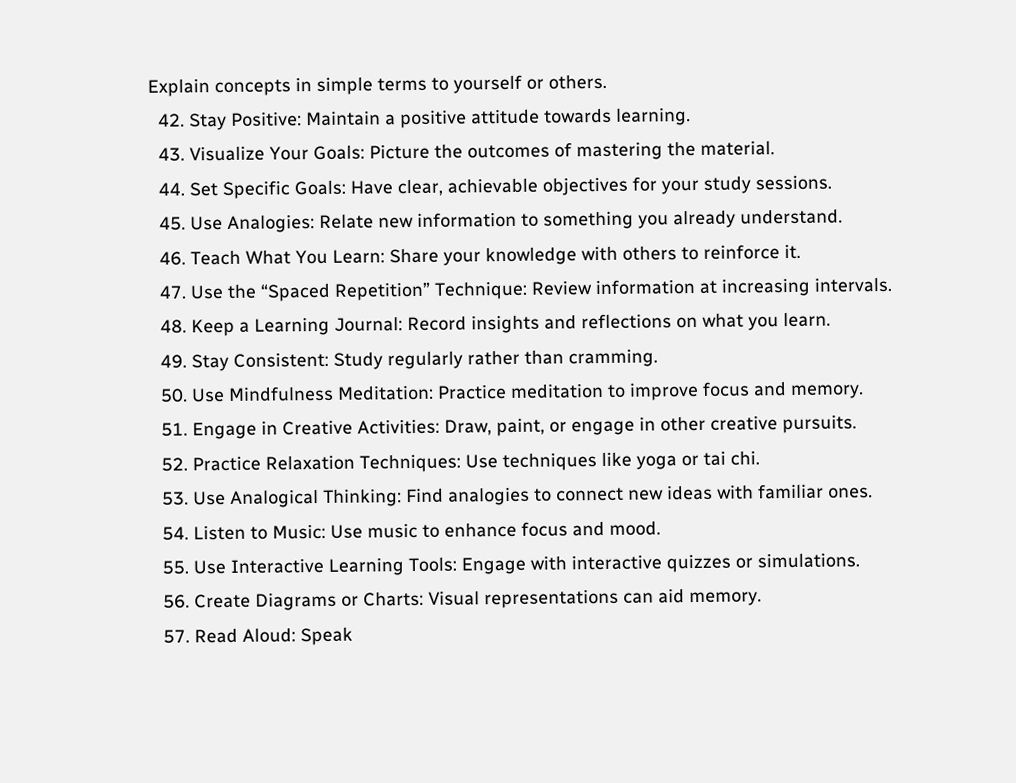Explain concepts in simple terms to yourself or others.
  42. Stay Positive: Maintain a positive attitude towards learning.
  43. Visualize Your Goals: Picture the outcomes of mastering the material.
  44. Set Specific Goals: Have clear, achievable objectives for your study sessions.
  45. Use Analogies: Relate new information to something you already understand.
  46. Teach What You Learn: Share your knowledge with others to reinforce it.
  47. Use the “Spaced Repetition” Technique: Review information at increasing intervals.
  48. Keep a Learning Journal: Record insights and reflections on what you learn.
  49. Stay Consistent: Study regularly rather than cramming.
  50. Use Mindfulness Meditation: Practice meditation to improve focus and memory.
  51. Engage in Creative Activities: Draw, paint, or engage in other creative pursuits.
  52. Practice Relaxation Techniques: Use techniques like yoga or tai chi.
  53. Use Analogical Thinking: Find analogies to connect new ideas with familiar ones.
  54. Listen to Music: Use music to enhance focus and mood.
  55. Use Interactive Learning Tools: Engage with interactive quizzes or simulations.
  56. Create Diagrams or Charts: Visual representations can aid memory.
  57. Read Aloud: Speak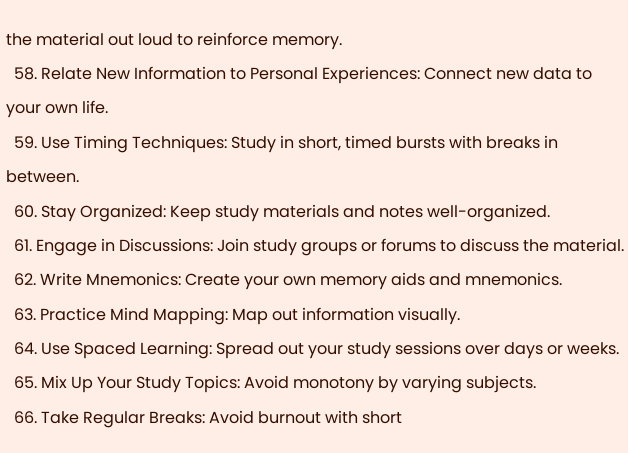the material out loud to reinforce memory.
  58. Relate New Information to Personal Experiences: Connect new data to your own life.
  59. Use Timing Techniques: Study in short, timed bursts with breaks in between.
  60. Stay Organized: Keep study materials and notes well-organized.
  61. Engage in Discussions: Join study groups or forums to discuss the material.
  62. Write Mnemonics: Create your own memory aids and mnemonics.
  63. Practice Mind Mapping: Map out information visually.
  64. Use Spaced Learning: Spread out your study sessions over days or weeks.
  65. Mix Up Your Study Topics: Avoid monotony by varying subjects.
  66. Take Regular Breaks: Avoid burnout with short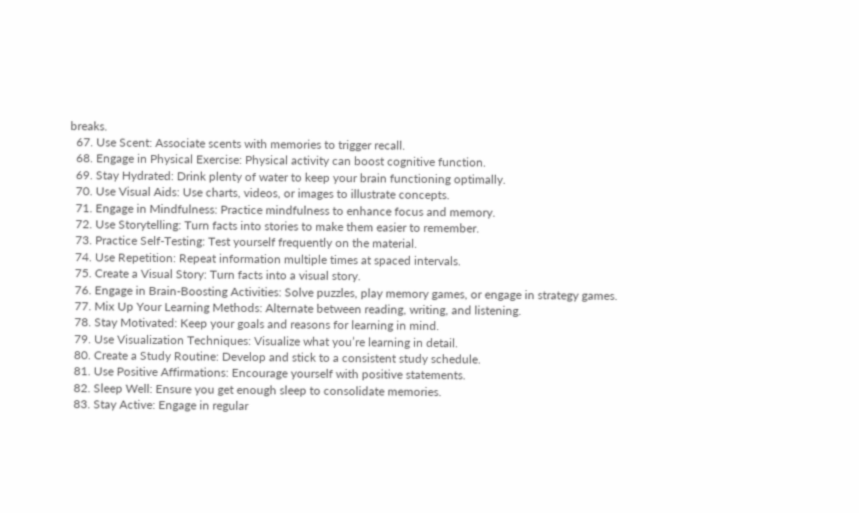breaks.
  67. Use Scent: Associate scents with memories to trigger recall.
  68. Engage in Physical Exercise: Physical activity can boost cognitive function.
  69. Stay Hydrated: Drink plenty of water to keep your brain functioning optimally.
  70. Use Visual Aids: Use charts, videos, or images to illustrate concepts.
  71. Engage in Mindfulness: Practice mindfulness to enhance focus and memory.
  72. Use Storytelling: Turn facts into stories to make them easier to remember.
  73. Practice Self-Testing: Test yourself frequently on the material.
  74. Use Repetition: Repeat information multiple times at spaced intervals.
  75. Create a Visual Story: Turn facts into a visual story.
  76. Engage in Brain-Boosting Activities: Solve puzzles, play memory games, or engage in strategy games.
  77. Mix Up Your Learning Methods: Alternate between reading, writing, and listening.
  78. Stay Motivated: Keep your goals and reasons for learning in mind.
  79. Use Visualization Techniques: Visualize what you’re learning in detail.
  80. Create a Study Routine: Develop and stick to a consistent study schedule.
  81. Use Positive Affirmations: Encourage yourself with positive statements.
  82. Sleep Well: Ensure you get enough sleep to consolidate memories.
  83. Stay Active: Engage in regular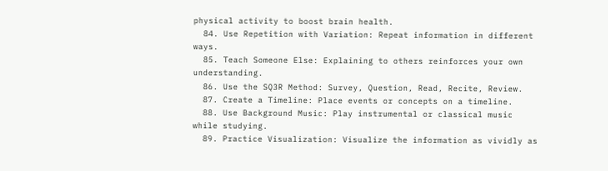physical activity to boost brain health.
  84. Use Repetition with Variation: Repeat information in different ways.
  85. Teach Someone Else: Explaining to others reinforces your own understanding.
  86. Use the SQ3R Method: Survey, Question, Read, Recite, Review.
  87. Create a Timeline: Place events or concepts on a timeline.
  88. Use Background Music: Play instrumental or classical music while studying.
  89. Practice Visualization: Visualize the information as vividly as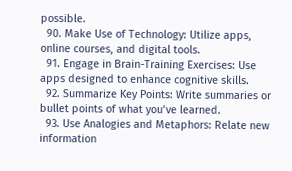possible.
  90. Make Use of Technology: Utilize apps, online courses, and digital tools.
  91. Engage in Brain-Training Exercises: Use apps designed to enhance cognitive skills.
  92. Summarize Key Points: Write summaries or bullet points of what you’ve learned.
  93. Use Analogies and Metaphors: Relate new information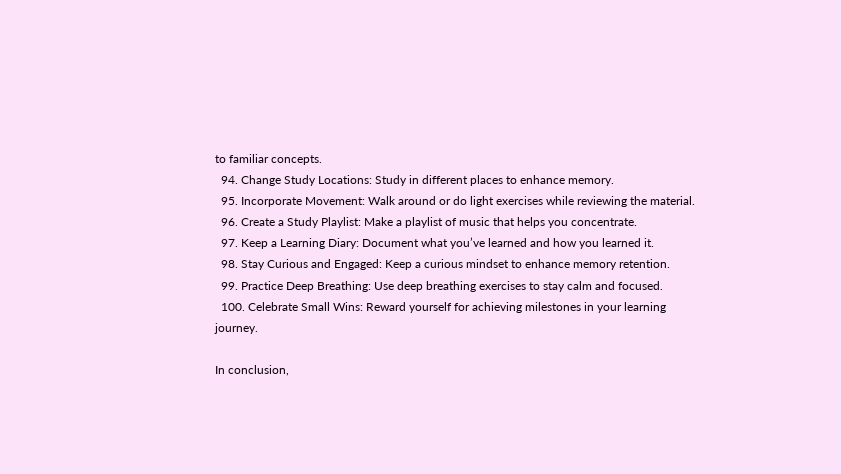to familiar concepts.
  94. Change Study Locations: Study in different places to enhance memory.
  95. Incorporate Movement: Walk around or do light exercises while reviewing the material.
  96. Create a Study Playlist: Make a playlist of music that helps you concentrate.
  97. Keep a Learning Diary: Document what you’ve learned and how you learned it.
  98. Stay Curious and Engaged: Keep a curious mindset to enhance memory retention.
  99. Practice Deep Breathing: Use deep breathing exercises to stay calm and focused.
  100. Celebrate Small Wins: Reward yourself for achieving milestones in your learning journey.

In conclusion,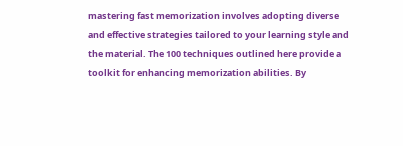mastering fast memorization involves adopting diverse and effective strategies tailored to your learning style and the material. The 100 techniques outlined here provide a toolkit for enhancing memorization abilities. By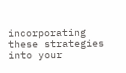incorporating these strategies into your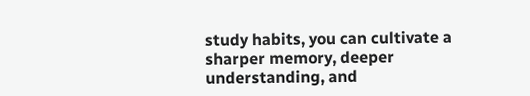study habits, you can cultivate a sharper memory, deeper understanding, and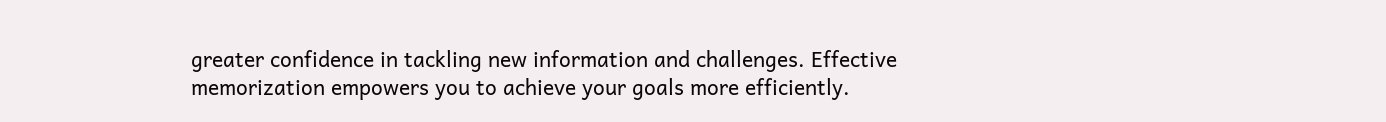greater confidence in tackling new information and challenges. Effective memorization empowers you to achieve your goals more efficiently.